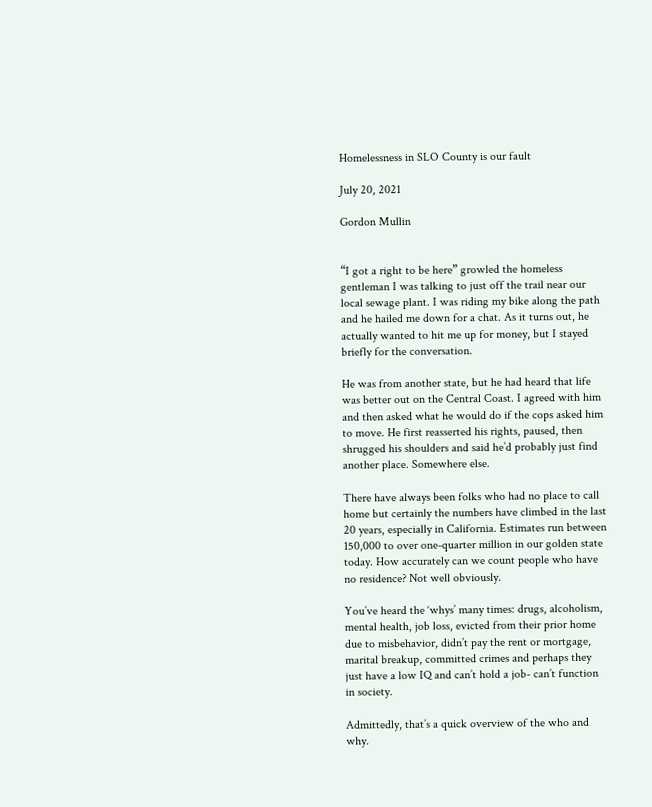Homelessness in SLO County is our fault

July 20, 2021

Gordon Mullin


“I got a right to be here” growled the homeless gentleman I was talking to just off the trail near our local sewage plant. I was riding my bike along the path and he hailed me down for a chat. As it turns out, he actually wanted to hit me up for money, but I stayed briefly for the conversation.

He was from another state, but he had heard that life was better out on the Central Coast. I agreed with him and then asked what he would do if the cops asked him to move. He first reasserted his rights, paused, then shrugged his shoulders and said he’d probably just find another place. Somewhere else.

There have always been folks who had no place to call home but certainly the numbers have climbed in the last 20 years, especially in California. Estimates run between 150,000 to over one-quarter million in our golden state today. How accurately can we count people who have no residence? Not well obviously.

You’ve heard the ‘whys’ many times: drugs, alcoholism, mental health, job loss, evicted from their prior home due to misbehavior, didn’t pay the rent or mortgage, marital breakup, committed crimes and perhaps they just have a low IQ and can’t hold a job- can’t function in society.

Admittedly, that’s a quick overview of the who and why.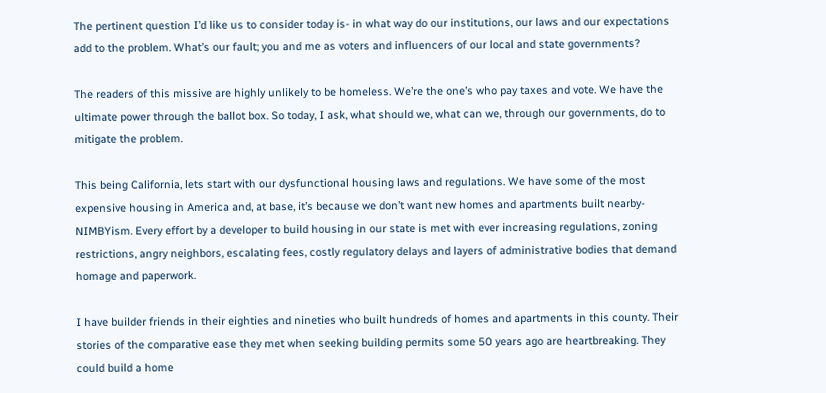The pertinent question I’d like us to consider today is- in what way do our institutions, our laws and our expectations add to the problem. What’s our fault; you and me as voters and influencers of our local and state governments?

The readers of this missive are highly unlikely to be homeless. We’re the one’s who pay taxes and vote. We have the ultimate power through the ballot box. So today, I ask, what should we, what can we, through our governments, do to mitigate the problem.

This being California, lets start with our dysfunctional housing laws and regulations. We have some of the most expensive housing in America and, at base, it’s because we don’t want new homes and apartments built nearby- NIMBYism. Every effort by a developer to build housing in our state is met with ever increasing regulations, zoning restrictions, angry neighbors, escalating fees, costly regulatory delays and layers of administrative bodies that demand homage and paperwork.

I have builder friends in their eighties and nineties who built hundreds of homes and apartments in this county. Their stories of the comparative ease they met when seeking building permits some 50 years ago are heartbreaking. They could build a home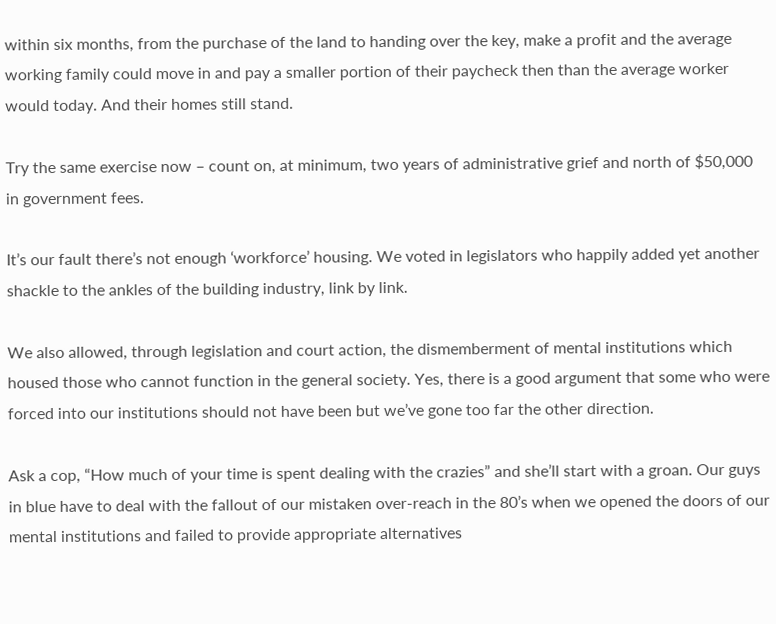within six months, from the purchase of the land to handing over the key, make a profit and the average working family could move in and pay a smaller portion of their paycheck then than the average worker would today. And their homes still stand.

Try the same exercise now – count on, at minimum, two years of administrative grief and north of $50,000 in government fees.

It’s our fault there’s not enough ‘workforce’ housing. We voted in legislators who happily added yet another shackle to the ankles of the building industry, link by link.

We also allowed, through legislation and court action, the dismemberment of mental institutions which housed those who cannot function in the general society. Yes, there is a good argument that some who were forced into our institutions should not have been but we’ve gone too far the other direction.

Ask a cop, “How much of your time is spent dealing with the crazies” and she’ll start with a groan. Our guys in blue have to deal with the fallout of our mistaken over-reach in the 80’s when we opened the doors of our mental institutions and failed to provide appropriate alternatives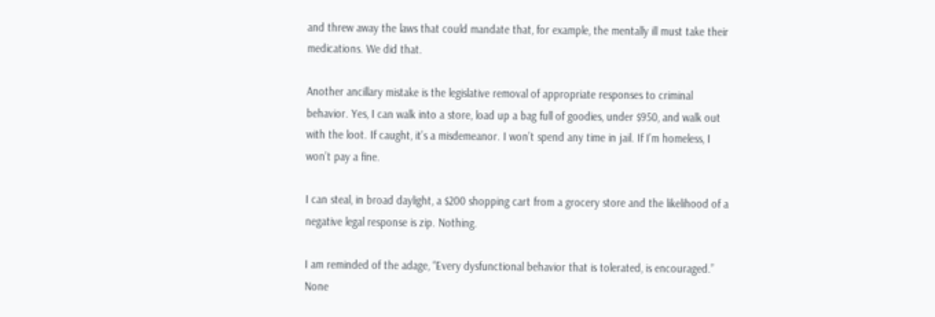and threw away the laws that could mandate that, for example, the mentally ill must take their medications. We did that.

Another ancillary mistake is the legislative removal of appropriate responses to criminal behavior. Yes, I can walk into a store, load up a bag full of goodies, under $950, and walk out with the loot. If caught, it’s a misdemeanor. I won’t spend any time in jail. If I’m homeless, I won’t pay a fine.

I can steal, in broad daylight, a $200 shopping cart from a grocery store and the likelihood of a negative legal response is zip. Nothing.

I am reminded of the adage, “Every dysfunctional behavior that is tolerated, is encouraged.” None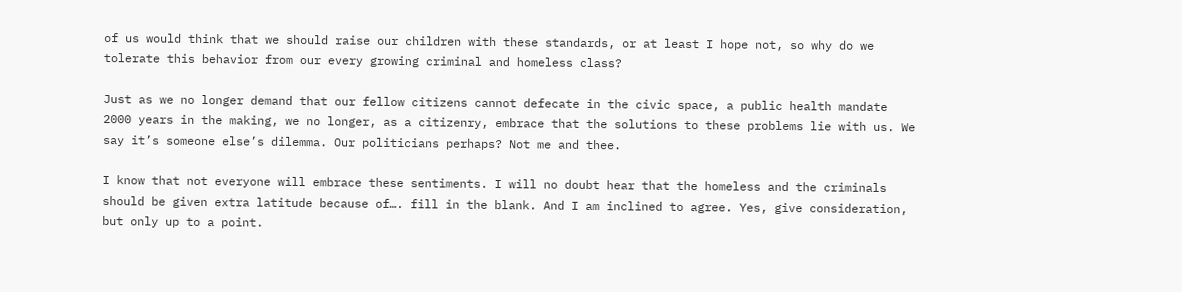of us would think that we should raise our children with these standards, or at least I hope not, so why do we tolerate this behavior from our every growing criminal and homeless class?

Just as we no longer demand that our fellow citizens cannot defecate in the civic space, a public health mandate 2000 years in the making, we no longer, as a citizenry, embrace that the solutions to these problems lie with us. We say it’s someone else’s dilemma. Our politicians perhaps? Not me and thee.

I know that not everyone will embrace these sentiments. I will no doubt hear that the homeless and the criminals should be given extra latitude because of…. fill in the blank. And I am inclined to agree. Yes, give consideration, but only up to a point.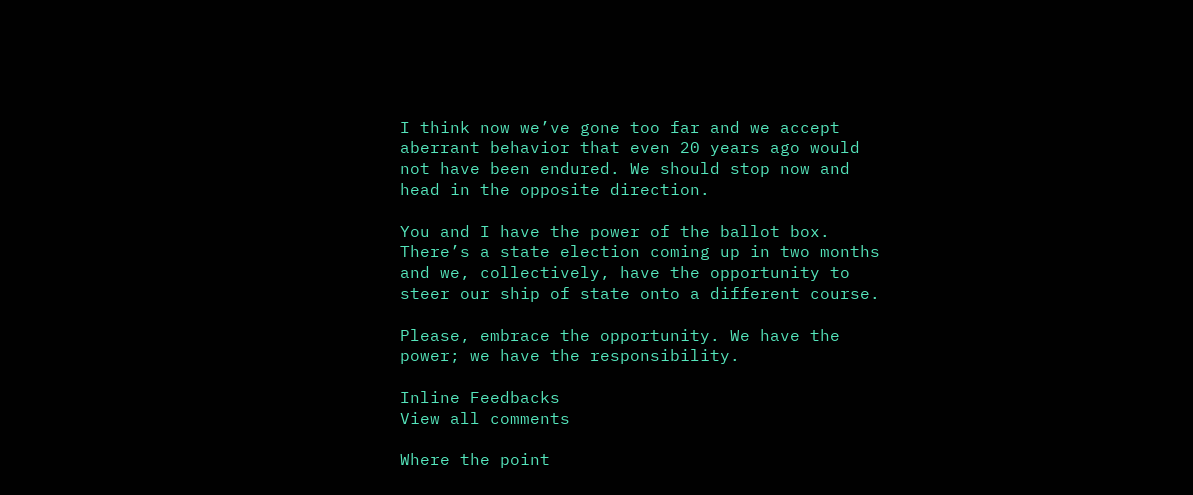I think now we’ve gone too far and we accept aberrant behavior that even 20 years ago would not have been endured. We should stop now and head in the opposite direction.

You and I have the power of the ballot box.  There’s a state election coming up in two months and we, collectively, have the opportunity to steer our ship of state onto a different course.

Please, embrace the opportunity. We have the power; we have the responsibility.

Inline Feedbacks
View all comments

Where the point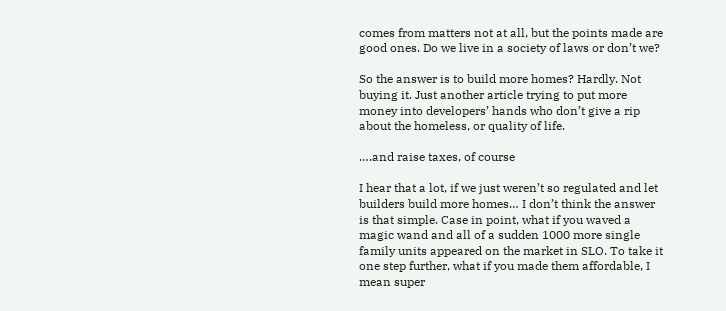comes from matters not at all, but the points made are good ones. Do we live in a society of laws or don’t we?

So the answer is to build more homes? Hardly. Not buying it. Just another article trying to put more money into developers’ hands who don’t give a rip about the homeless, or quality of life.

….and raise taxes, of course

I hear that a lot, if we just weren’t so regulated and let builders build more homes… I don’t think the answer is that simple. Case in point, what if you waved a magic wand and all of a sudden 1000 more single family units appeared on the market in SLO. To take it one step further, what if you made them affordable, I mean super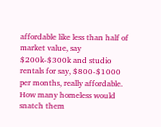affordable like less than half of market value, say $200k-$300k and studio rentals for say, $800-$1000 per months, really affordable. How many homeless would snatch them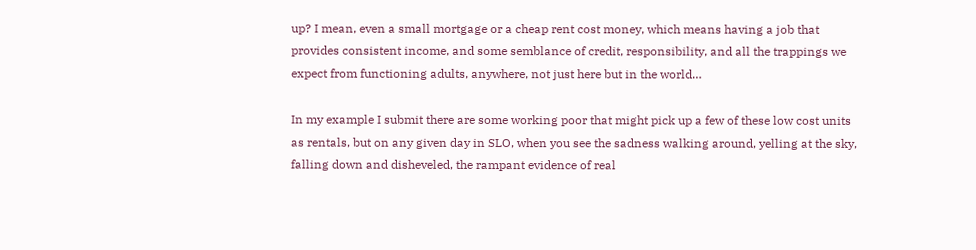up? I mean, even a small mortgage or a cheap rent cost money, which means having a job that provides consistent income, and some semblance of credit, responsibility, and all the trappings we expect from functioning adults, anywhere, not just here but in the world…

In my example I submit there are some working poor that might pick up a few of these low cost units as rentals, but on any given day in SLO, when you see the sadness walking around, yelling at the sky, falling down and disheveled, the rampant evidence of real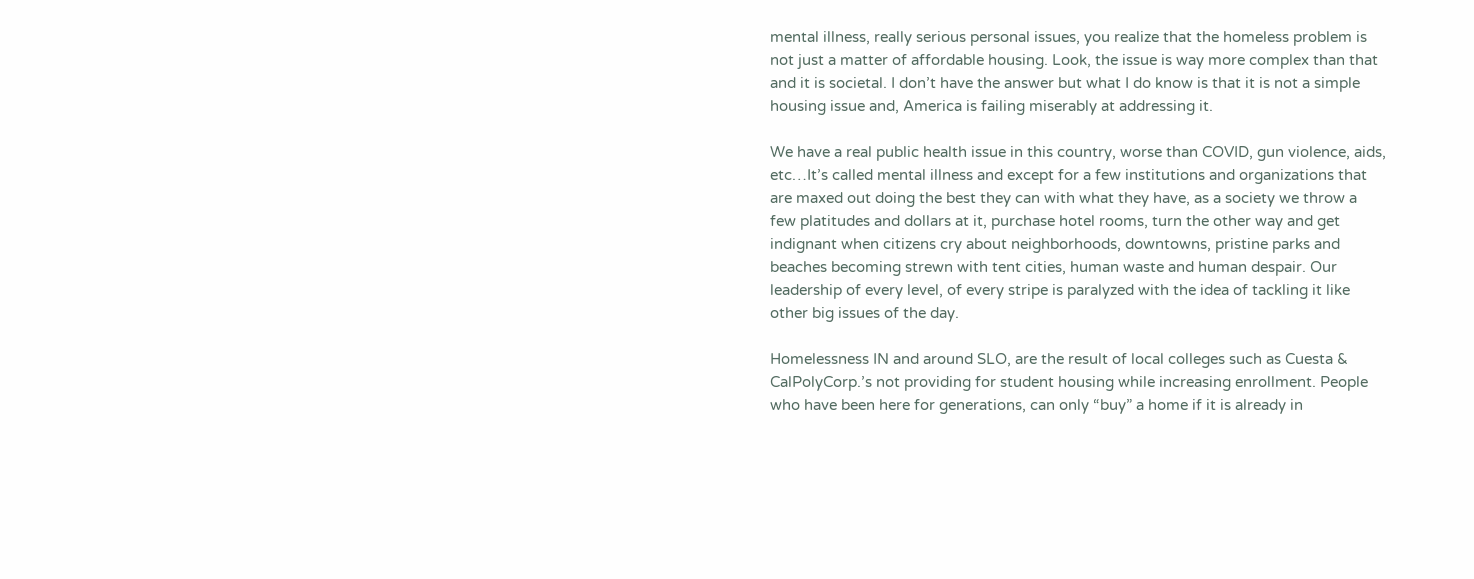mental illness, really serious personal issues, you realize that the homeless problem is not just a matter of affordable housing. Look, the issue is way more complex than that and it is societal. I don’t have the answer but what I do know is that it is not a simple housing issue and, America is failing miserably at addressing it.

We have a real public health issue in this country, worse than COVID, gun violence, aids, etc…It’s called mental illness and except for a few institutions and organizations that are maxed out doing the best they can with what they have, as a society we throw a few platitudes and dollars at it, purchase hotel rooms, turn the other way and get indignant when citizens cry about neighborhoods, downtowns, pristine parks and beaches becoming strewn with tent cities, human waste and human despair. Our leadership of every level, of every stripe is paralyzed with the idea of tackling it like other big issues of the day.

Homelessness IN and around SLO, are the result of local colleges such as Cuesta & CalPolyCorp.’s not providing for student housing while increasing enrollment. People who have been here for generations, can only “buy” a home if it is already in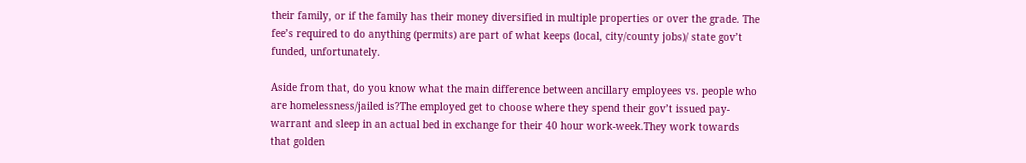their family, or if the family has their money diversified in multiple properties or over the grade. The fee’s required to do anything (permits) are part of what keeps (local, city/county jobs)/ state gov’t funded, unfortunately.

Aside from that, do you know what the main difference between ancillary employees vs. people who are homelessness/jailed is?The employed get to choose where they spend their gov’t issued pay-warrant and sleep in an actual bed in exchange for their 40 hour work-week.They work towards that golden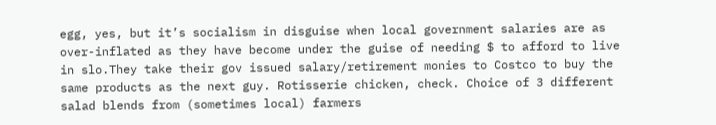egg, yes, but it’s socialism in disguise when local government salaries are as over-inflated as they have become under the guise of needing $ to afford to live in slo.They take their gov issued salary/retirement monies to Costco to buy the same products as the next guy. Rotisserie chicken, check. Choice of 3 different salad blends from (sometimes local) farmers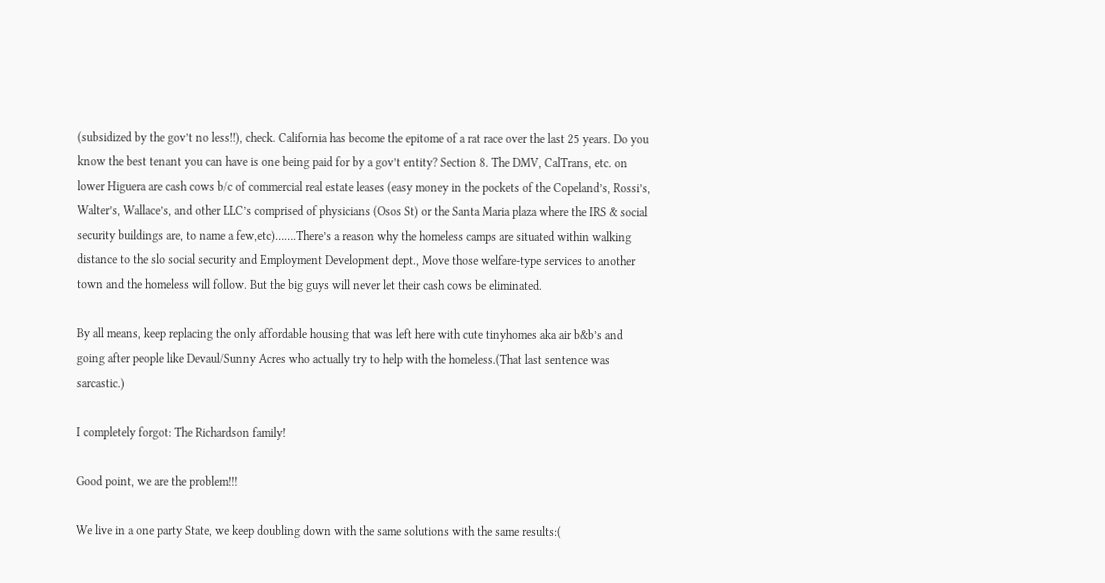(subsidized by the gov’t no less!!), check. California has become the epitome of a rat race over the last 25 years. Do you know the best tenant you can have is one being paid for by a gov’t entity? Section 8. The DMV, CalTrans, etc. on lower Higuera are cash cows b/c of commercial real estate leases (easy money in the pockets of the Copeland’s, Rossi’s, Walter’s, Wallace’s, and other LLC’s comprised of physicians (Osos St) or the Santa Maria plaza where the IRS & social security buildings are, to name a few,etc)…….There’s a reason why the homeless camps are situated within walking distance to the slo social security and Employment Development dept., Move those welfare-type services to another town and the homeless will follow. But the big guys will never let their cash cows be eliminated.

By all means, keep replacing the only affordable housing that was left here with cute tinyhomes aka air b&b’s and going after people like Devaul/Sunny Acres who actually try to help with the homeless.(That last sentence was sarcastic.)

I completely forgot: The Richardson family!

Good point, we are the problem!!!

We live in a one party State, we keep doubling down with the same solutions with the same results:(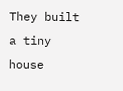They built a tiny house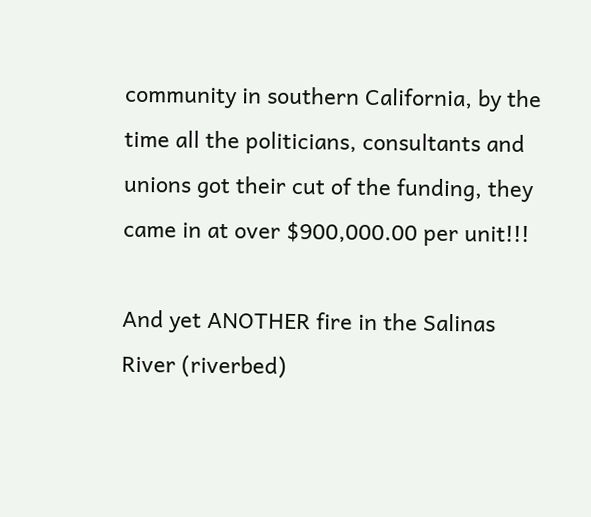community in southern California, by the time all the politicians, consultants and unions got their cut of the funding, they came in at over $900,000.00 per unit!!!

And yet ANOTHER fire in the Salinas River (riverbed)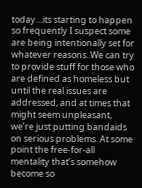today…its starting to happen so frequently I suspect some are being intentionally set for whatever reasons..We can try to provide stuff for those who are defined as homeless but until the real issues are addressed, and at times that might seem unpleasant, we’re just putting bandaids on serious problems. At some point the free-for-all mentality that’s somehow become so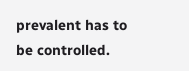prevalent has to be controlled.